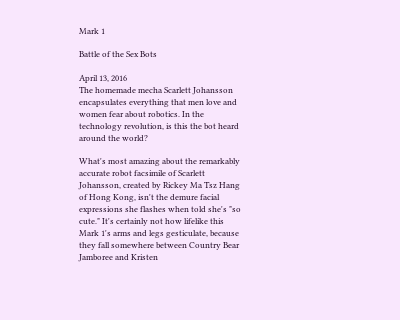Mark 1

Battle of the Sex Bots

April 13, 2016
The homemade mecha Scarlett Johansson encapsulates everything that men love and women fear about robotics. In the technology revolution, is this the bot heard around the world?

What's most amazing about the remarkably accurate robot facsimile of Scarlett Johansson, created by Rickey Ma Tsz Hang of Hong Kong, isn't the demure facial expressions she flashes when told she's "so cute." It's certainly not how lifelike this Mark 1's arms and legs gesticulate, because they fall somewhere between Country Bear Jamboree and Kristen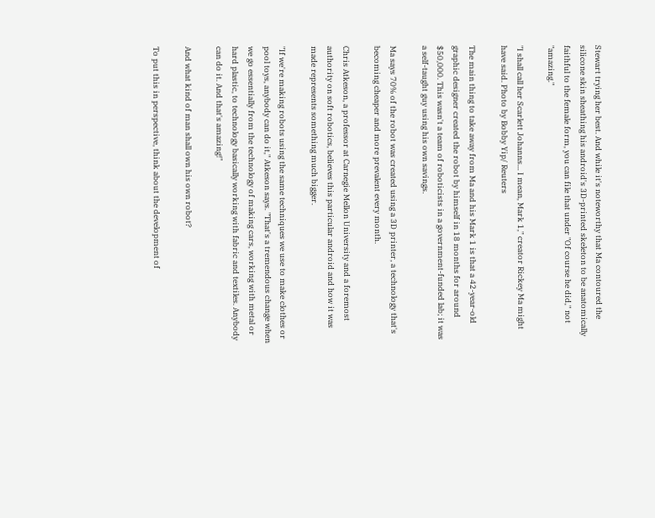Stewart trying her best. And while it's noteworthy that Ma contoured the silicone skin sheathing his android's 3D-printed skeleton to be anatomically faithful to the female form, you can file that under "Of course he did," not "amazing."

"I shall call her Scarlett Johanns... I mean, Mark 1," creator Rickey Ma might have said. Photo by Bobby Yip/ Reuters

The main thing to take away from Ma and his Mark 1 is that a 42-year-old graphic designer created the robot by himself in 18 months for around $50,000. This wasn't a team of roboticists in a government-funded lab; it was a self-taught guy using his own savings.

Ma says 70% of the robot was created using a 3D printer, a technology that's becoming cheaper and more prevalent every month.

Chris Atkeson, a professor at Carnegie Mellon University and a foremost authority on soft robotics, believes this particular android and how it was made represents something much bigger.

"If we're making robots using the same techniques we use to make clothes or pool toys, anybody can do it," Atkeson says. "That's a tremendous change when we go essentially from the technology of making cars, working with metal or hard plastic, to technology basically working with fabric and textiles. Anybody can do it. And that's amazing!"

And what kind of man shall own his own robot?

To put this in perspective, think about the development of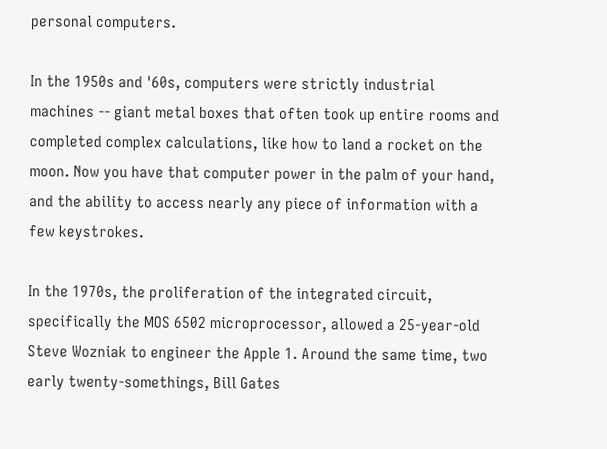personal computers.

In the 1950s and '60s, computers were strictly industrial machines -- giant metal boxes that often took up entire rooms and completed complex calculations, like how to land a rocket on the moon. Now you have that computer power in the palm of your hand, and the ability to access nearly any piece of information with a few keystrokes.

In the 1970s, the proliferation of the integrated circuit, specifically the MOS 6502 microprocessor, allowed a 25-year-old Steve Wozniak to engineer the Apple 1. Around the same time, two early twenty-somethings, Bill Gates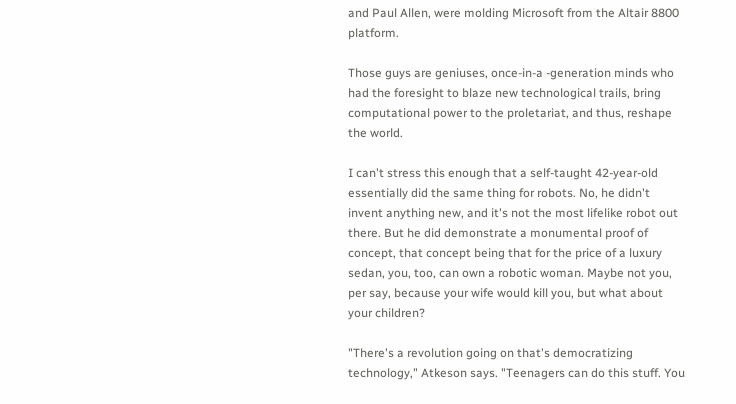and Paul Allen, were molding Microsoft from the Altair 8800 platform.

Those guys are geniuses, once-in-a -generation minds who had the foresight to blaze new technological trails, bring computational power to the proletariat, and thus, reshape the world.

I can't stress this enough that a self-taught 42-year-old essentially did the same thing for robots. No, he didn't invent anything new, and it's not the most lifelike robot out there. But he did demonstrate a monumental proof of concept, that concept being that for the price of a luxury sedan, you, too, can own a robotic woman. Maybe not you, per say, because your wife would kill you, but what about your children?

"There's a revolution going on that's democratizing technology," Atkeson says. "Teenagers can do this stuff. You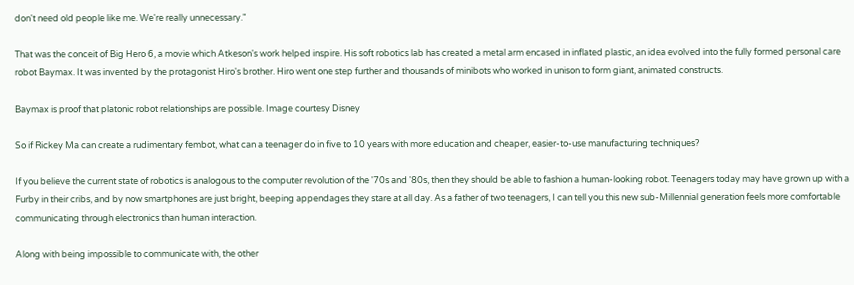don't need old people like me. We're really unnecessary."

That was the conceit of Big Hero 6, a movie which Atkeson's work helped inspire. His soft robotics lab has created a metal arm encased in inflated plastic, an idea evolved into the fully formed personal care robot Baymax. It was invented by the protagonist Hiro's brother. Hiro went one step further and thousands of minibots who worked in unison to form giant, animated constructs.

Baymax is proof that platonic robot relationships are possible. Image courtesy Disney

So if Rickey Ma can create a rudimentary fembot, what can a teenager do in five to 10 years with more education and cheaper, easier-to-use manufacturing techniques?

If you believe the current state of robotics is analogous to the computer revolution of the '70s and '80s, then they should be able to fashion a human-looking robot. Teenagers today may have grown up with a Furby in their cribs, and by now smartphones are just bright, beeping appendages they stare at all day. As a father of two teenagers, I can tell you this new sub-Millennial generation feels more comfortable communicating through electronics than human interaction.

Along with being impossible to communicate with, the other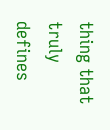thing that truly defines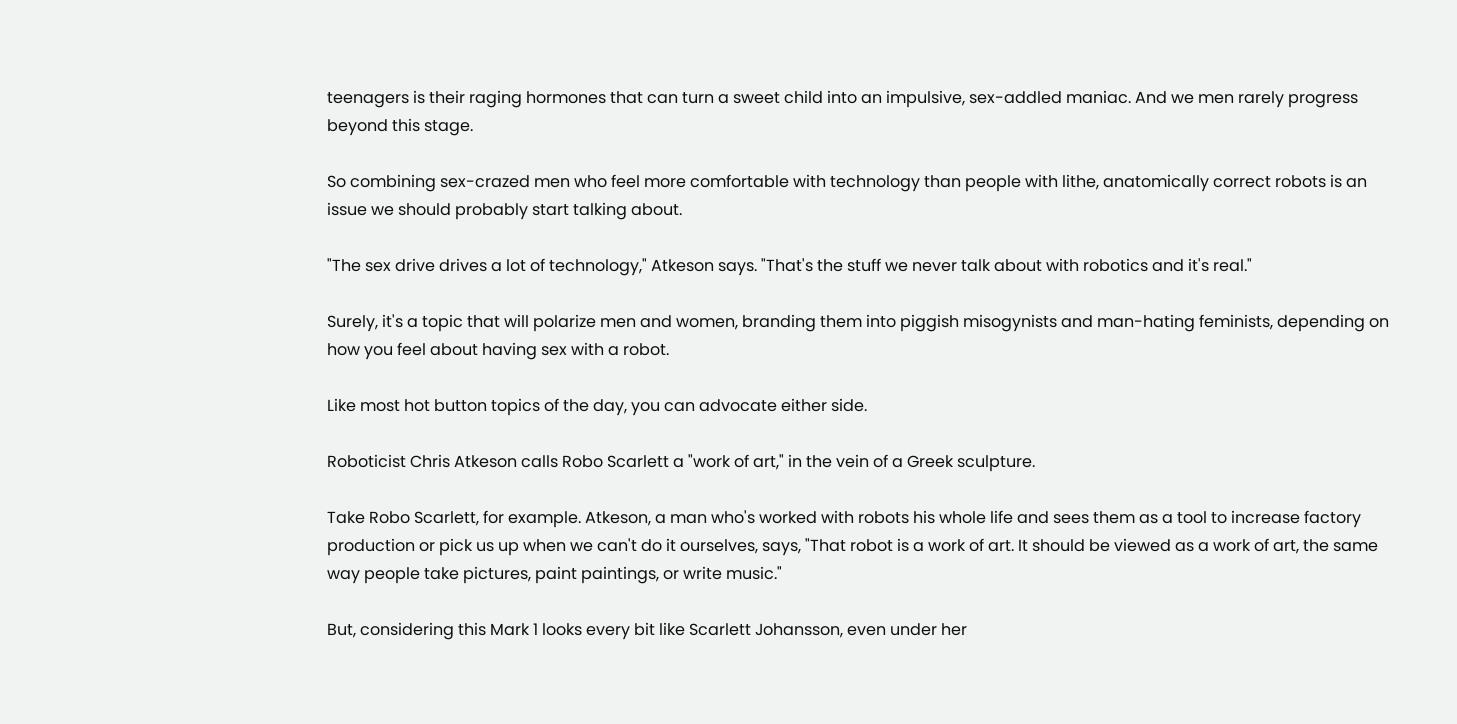teenagers is their raging hormones that can turn a sweet child into an impulsive, sex-addled maniac. And we men rarely progress beyond this stage.

So combining sex-crazed men who feel more comfortable with technology than people with lithe, anatomically correct robots is an issue we should probably start talking about.

"The sex drive drives a lot of technology," Atkeson says. "That's the stuff we never talk about with robotics and it's real."

Surely, it's a topic that will polarize men and women, branding them into piggish misogynists and man-hating feminists, depending on how you feel about having sex with a robot.

Like most hot button topics of the day, you can advocate either side.

Roboticist Chris Atkeson calls Robo Scarlett a "work of art," in the vein of a Greek sculpture.

Take Robo Scarlett, for example. Atkeson, a man who's worked with robots his whole life and sees them as a tool to increase factory production or pick us up when we can't do it ourselves, says, "That robot is a work of art. It should be viewed as a work of art, the same way people take pictures, paint paintings, or write music."

But, considering this Mark 1 looks every bit like Scarlett Johansson, even under her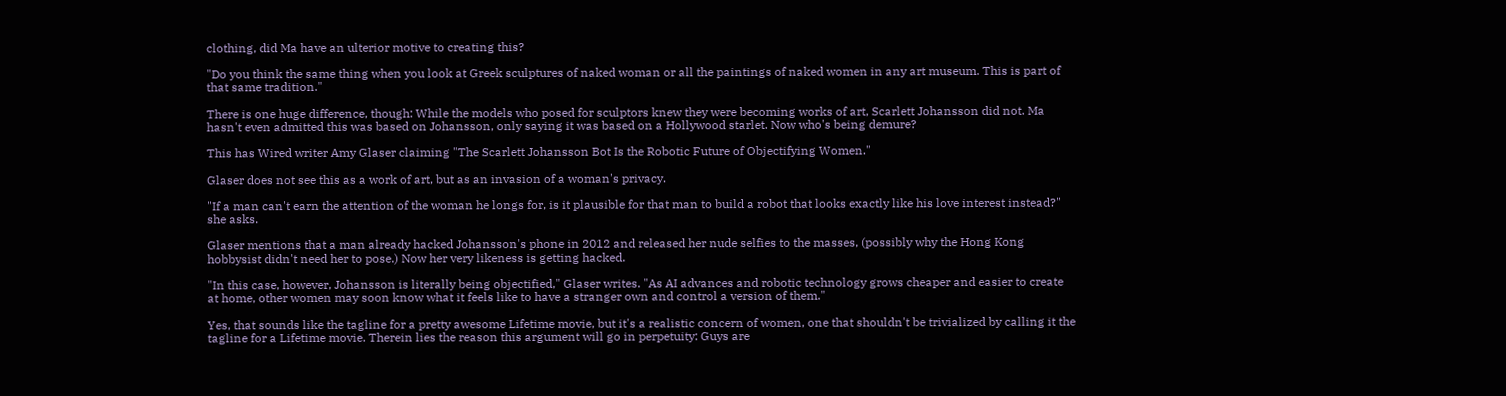clothing, did Ma have an ulterior motive to creating this?

"Do you think the same thing when you look at Greek sculptures of naked woman or all the paintings of naked women in any art museum. This is part of that same tradition."

There is one huge difference, though: While the models who posed for sculptors knew they were becoming works of art, Scarlett Johansson did not. Ma hasn't even admitted this was based on Johansson, only saying it was based on a Hollywood starlet. Now who's being demure?

This has Wired writer Amy Glaser claiming "The Scarlett Johansson Bot Is the Robotic Future of Objectifying Women."

Glaser does not see this as a work of art, but as an invasion of a woman's privacy.

"If a man can't earn the attention of the woman he longs for, is it plausible for that man to build a robot that looks exactly like his love interest instead?" she asks.

Glaser mentions that a man already hacked Johansson's phone in 2012 and released her nude selfies to the masses, (possibly why the Hong Kong hobbysist didn't need her to pose.) Now her very likeness is getting hacked.

"In this case, however, Johansson is literally being objectified," Glaser writes. "As AI advances and robotic technology grows cheaper and easier to create at home, other women may soon know what it feels like to have a stranger own and control a version of them."

Yes, that sounds like the tagline for a pretty awesome Lifetime movie, but it's a realistic concern of women, one that shouldn't be trivialized by calling it the tagline for a Lifetime movie. Therein lies the reason this argument will go in perpetuity: Guys are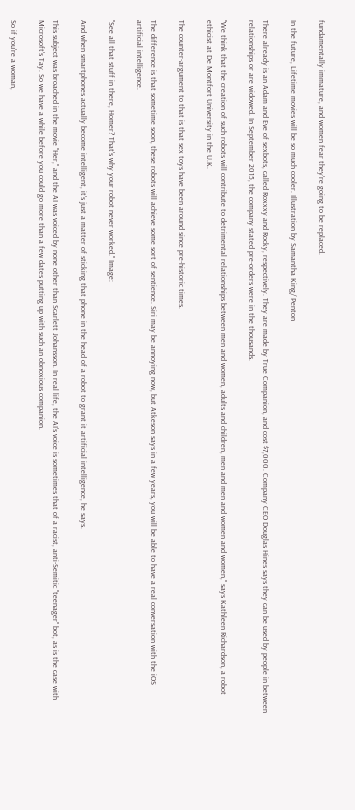fundamentally immature, and women fear they're going to be replaced.

In the future, Lifetime movies will be so much cooler. Illustration by Samantha King/ Penton

There already is an Adam and Eve of sexbots, called Roxxxy and Rocky, respectively. They are made by True Companion, and cost $7,000. Company CEO Douglas Hines says they can be used by people in between relationships or are widowed. In September 2015, the company stated pre-orders were in the thousands.

"We think that the creation of such robots will contribute to detrimental relationships between men and women, adults and children, men and men and women and women," says Kathleen Richardson, a robot ethicist at De Montfort University in the U.K.

The counter-argument to that is that sex toys have been around since pre-historic times.

The difference is that sometime soon, these robots will achieve some sort of sentience. Siri may be annoying now, but Atkeson says in a few years, you will be able to have a real conversation with the iOS artificial intelligence.

"See all that stuff in there, Homer? That's why your robot never worked." Image:

And when smartphones actually become intelligent, it's just a matter of sticking that phone in the head of a robot to grant it artificial intelligence, he says.

This subject was broached in the movie "Her," and the AI was voiced by none other than Scarlett Johansson. In real life, the AI's voice is sometimes that of a racist, anti-Semitic "teenager" bot, as is the case with Microsoft's Tay. So we have a while before you could go more than a few dates putting up with such an obnoxious companion.

So if you're a woman,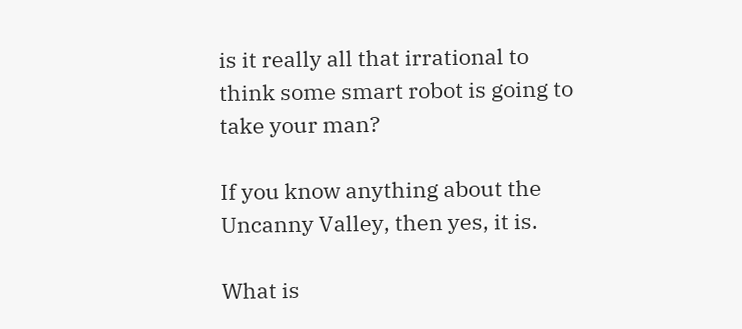is it really all that irrational to think some smart robot is going to take your man?

If you know anything about the Uncanny Valley, then yes, it is.

What is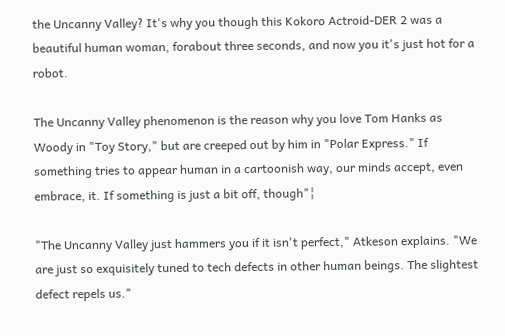the Uncanny Valley? It's why you though this Kokoro Actroid-DER 2 was a  beautiful human woman, forabout three seconds, and now you it's just hot for a robot.

The Uncanny Valley phenomenon is the reason why you love Tom Hanks as Woody in "Toy Story," but are creeped out by him in "Polar Express." If something tries to appear human in a cartoonish way, our minds accept, even embrace, it. If something is just a bit off, though"¦

"The Uncanny Valley just hammers you if it isn't perfect," Atkeson explains. "We are just so exquisitely tuned to tech defects in other human beings. The slightest defect repels us."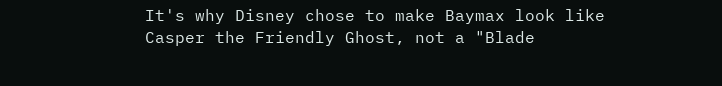It's why Disney chose to make Baymax look like Casper the Friendly Ghost, not a "Blade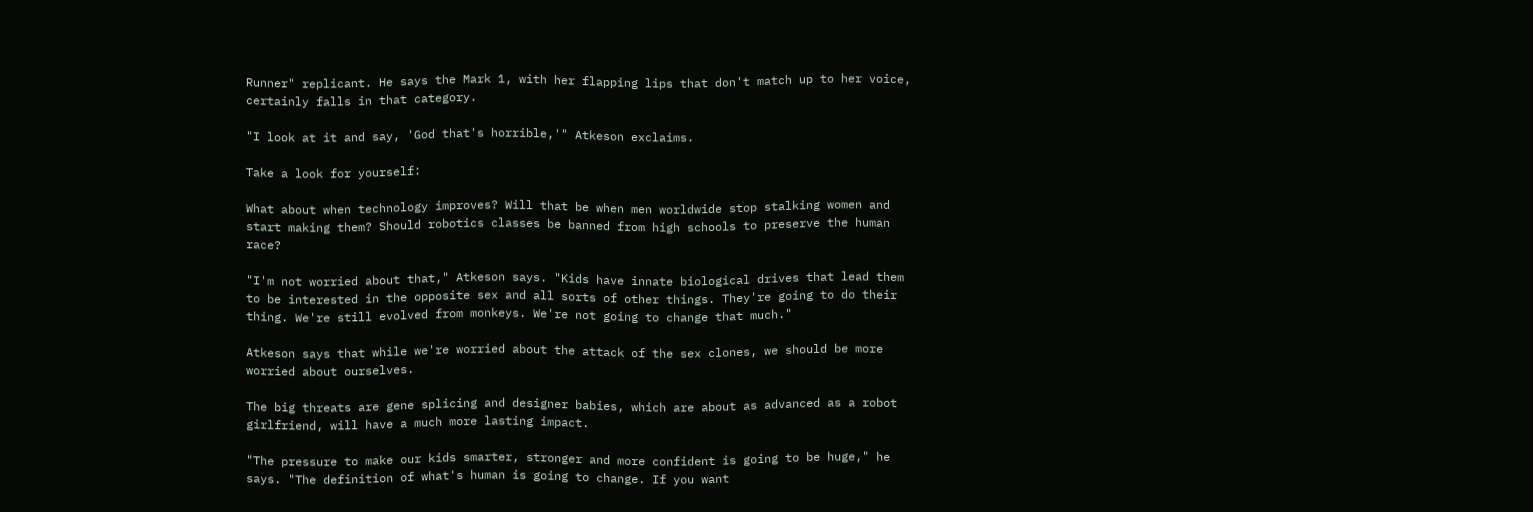Runner" replicant. He says the Mark 1, with her flapping lips that don't match up to her voice, certainly falls in that category.

"I look at it and say, 'God that's horrible,'" Atkeson exclaims.

Take a look for yourself:

What about when technology improves? Will that be when men worldwide stop stalking women and start making them? Should robotics classes be banned from high schools to preserve the human race?

"I'm not worried about that," Atkeson says. "Kids have innate biological drives that lead them to be interested in the opposite sex and all sorts of other things. They're going to do their thing. We're still evolved from monkeys. We're not going to change that much."

Atkeson says that while we're worried about the attack of the sex clones, we should be more worried about ourselves.

The big threats are gene splicing and designer babies, which are about as advanced as a robot girlfriend, will have a much more lasting impact.

"The pressure to make our kids smarter, stronger and more confident is going to be huge," he says. "The definition of what's human is going to change. If you want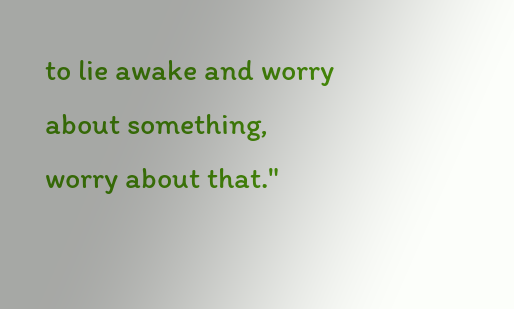to lie awake and worry about something, worry about that."